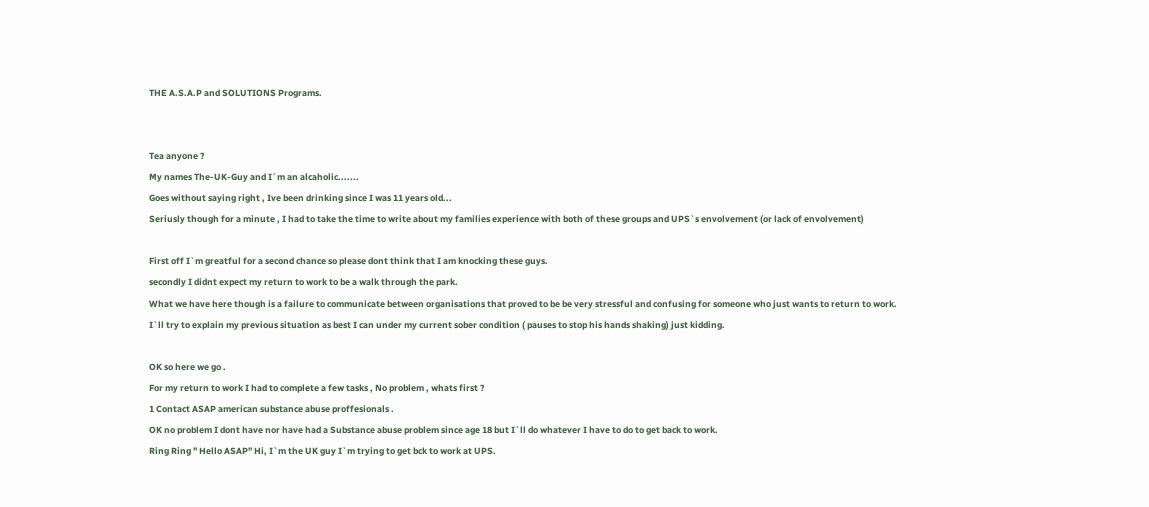THE A.S.A.P and SOLUTIONS Programs.


Tea anyone ?
My names The-UK-Guy and I`m an alcaholic.......
Goes without saying right , Ive been drinking since I was 11 years old...
Seriusly though for a minute , I had to take the time to write about my families experience with both of these groups and UPS`s envolvement (or lack of envolvement)

First off I`m greatful for a second chance so please dont think that I am knocking these guys.
secondly I didnt expect my return to work to be a walk through the park.
What we have here though is a failure to communicate between organisations that proved to be be very stressful and confusing for someone who just wants to return to work.
I`ll try to explain my previous situation as best I can under my current sober condition ( pauses to stop his hands shaking) just kidding.

OK so here we go .
For my return to work I had to complete a few tasks , No problem , whats first ?
1 Contact ASAP american substance abuse proffesionals .
OK no problem I dont have nor have had a Substance abuse problem since age 18 but I`ll do whatever I have to do to get back to work.
Ring Ring " Hello ASAP" Hi, I`m the UK guy I`m trying to get bck to work at UPS.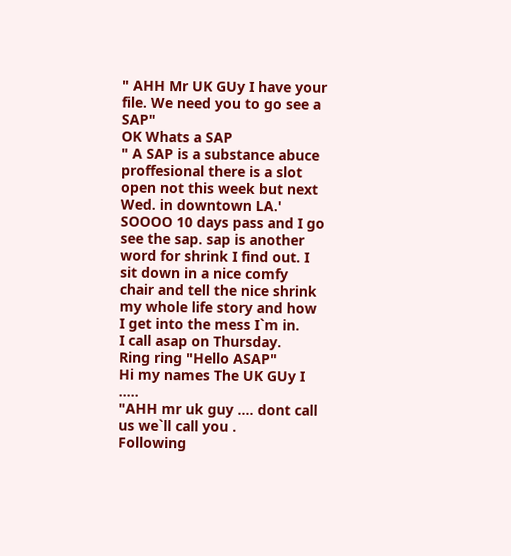" AHH Mr UK GUy I have your file. We need you to go see a SAP"
OK Whats a SAP
" A SAP is a substance abuce proffesional there is a slot open not this week but next Wed. in downtown LA.'
SOOOO 10 days pass and I go see the sap. sap is another word for shrink I find out. I sit down in a nice comfy chair and tell the nice shrink my whole life story and how I get into the mess I`m in.
I call asap on Thursday.
Ring ring "Hello ASAP"
Hi my names The UK GUy I .....
"AHH mr uk guy .... dont call us we`ll call you .
Following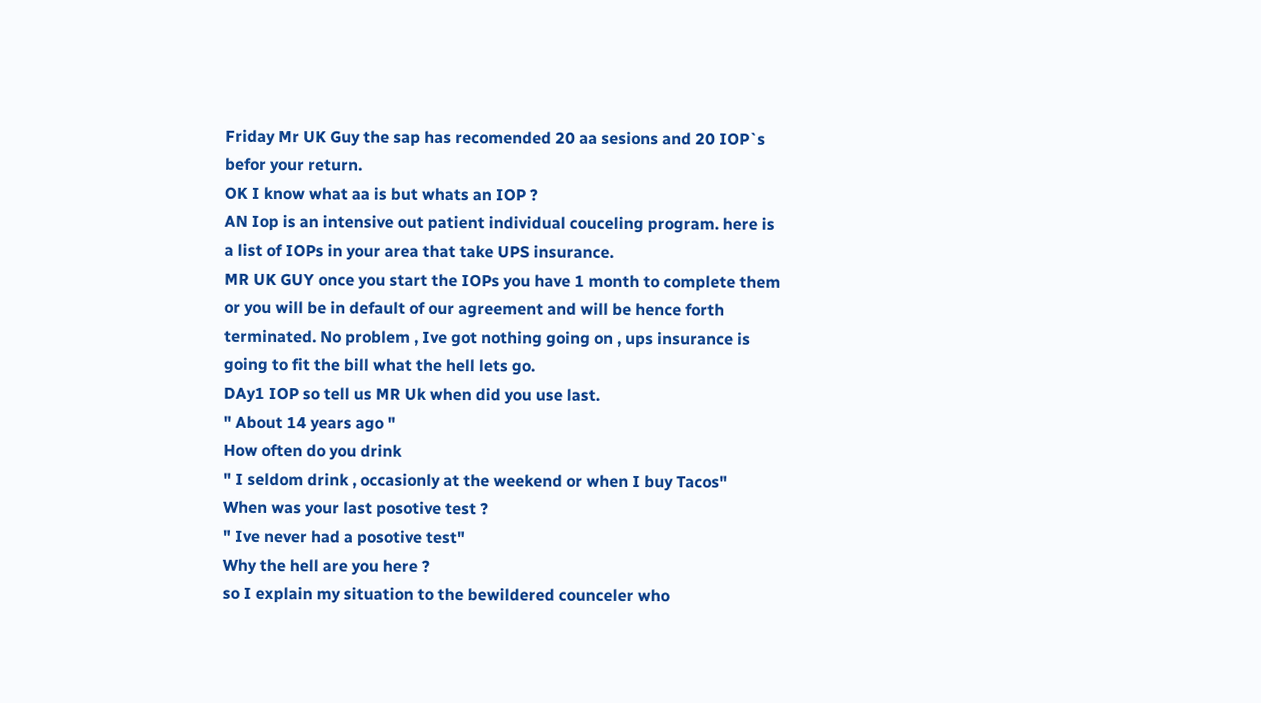Friday Mr UK Guy the sap has recomended 20 aa sesions and 20 IOP`s befor your return.
OK I know what aa is but whats an IOP ?
AN Iop is an intensive out patient individual couceling program. here is a list of IOPs in your area that take UPS insurance.
MR UK GUY once you start the IOPs you have 1 month to complete them or you will be in default of our agreement and will be hence forth terminated. No problem , Ive got nothing going on , ups insurance is going to fit the bill what the hell lets go.
DAy1 IOP so tell us MR Uk when did you use last.
" About 14 years ago "
How often do you drink
" I seldom drink , occasionly at the weekend or when I buy Tacos"
When was your last posotive test ?
" Ive never had a posotive test"
Why the hell are you here ?
so I explain my situation to the bewildered counceler who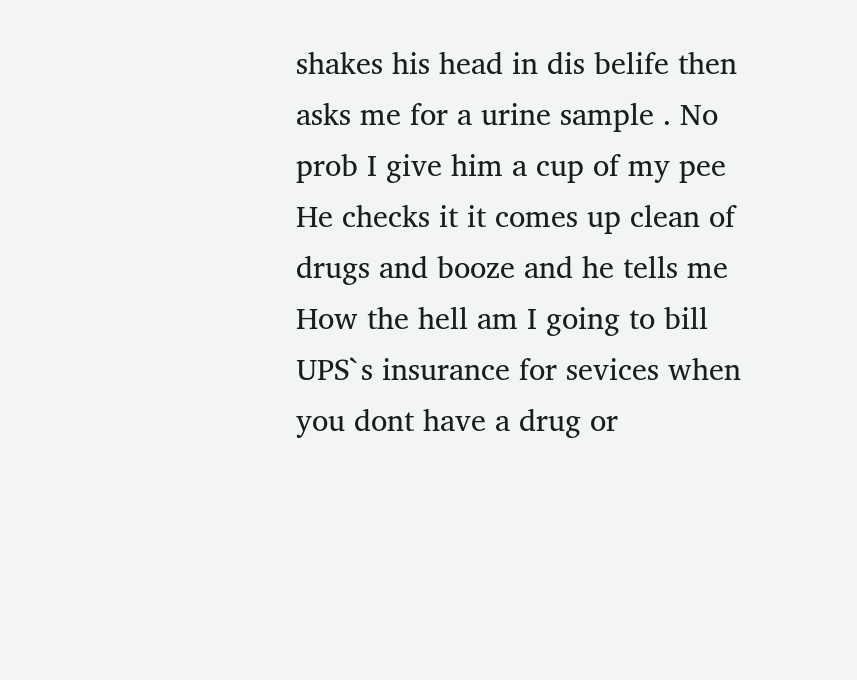shakes his head in dis belife then asks me for a urine sample . No prob I give him a cup of my pee He checks it it comes up clean of drugs and booze and he tells me How the hell am I going to bill UPS`s insurance for sevices when you dont have a drug or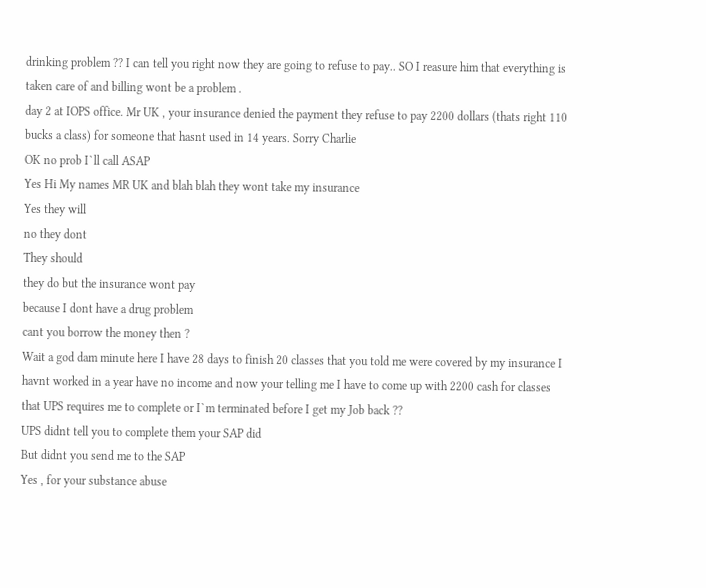drinking problem ?? I can tell you right now they are going to refuse to pay.. SO I reasure him that everything is taken care of and billing wont be a problem .
day 2 at IOPS office. Mr UK , your insurance denied the payment they refuse to pay 2200 dollars (thats right 110 bucks a class) for someone that hasnt used in 14 years. Sorry Charlie
OK no prob I`ll call ASAP
Yes Hi My names MR UK and blah blah they wont take my insurance
Yes they will
no they dont
They should
they do but the insurance wont pay
because I dont have a drug problem
cant you borrow the money then ?
Wait a god dam minute here I have 28 days to finish 20 classes that you told me were covered by my insurance I havnt worked in a year have no income and now your telling me I have to come up with 2200 cash for classes that UPS requires me to complete or I`m terminated before I get my Job back ??
UPS didnt tell you to complete them your SAP did
But didnt you send me to the SAP
Yes , for your substance abuse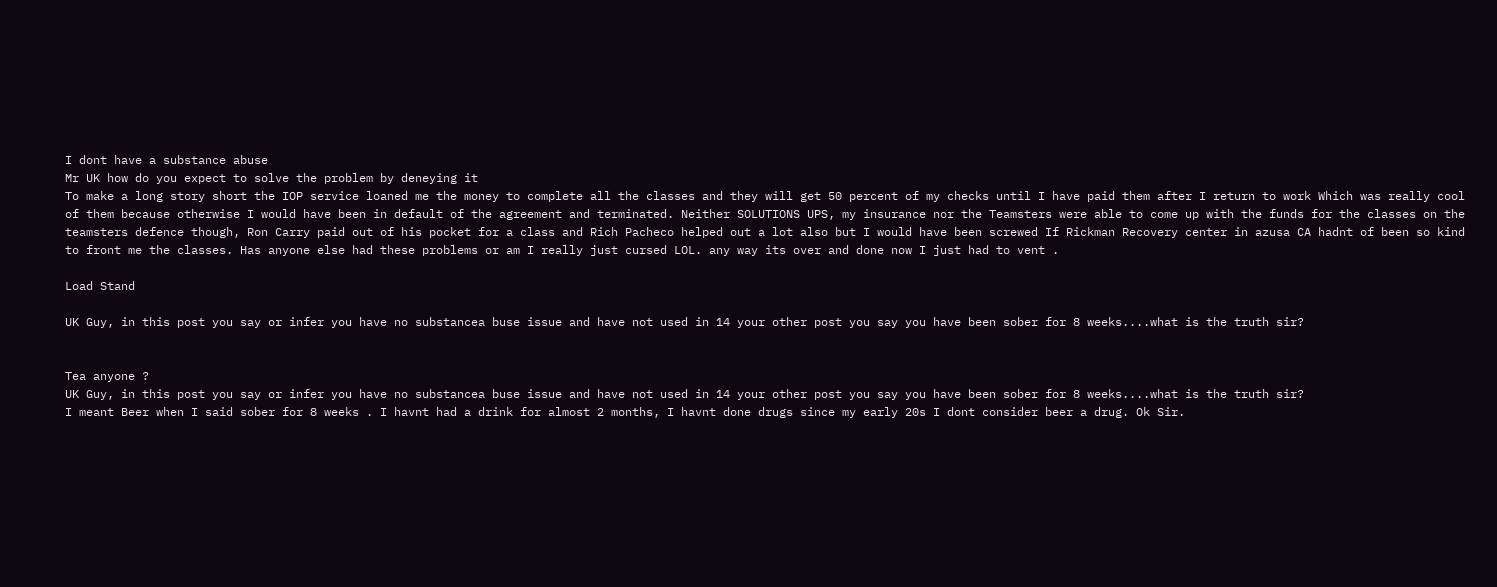I dont have a substance abuse
Mr UK how do you expect to solve the problem by deneying it
To make a long story short the IOP service loaned me the money to complete all the classes and they will get 50 percent of my checks until I have paid them after I return to work Which was really cool of them because otherwise I would have been in default of the agreement and terminated. Neither SOLUTIONS UPS, my insurance nor the Teamsters were able to come up with the funds for the classes on the teamsters defence though, Ron Carry paid out of his pocket for a class and Rich Pacheco helped out a lot also but I would have been screwed If Rickman Recovery center in azusa CA hadnt of been so kind to front me the classes. Has anyone else had these problems or am I really just cursed LOL. any way its over and done now I just had to vent .

Load Stand

UK Guy, in this post you say or infer you have no substancea buse issue and have not used in 14 your other post you say you have been sober for 8 weeks....what is the truth sir?


Tea anyone ?
UK Guy, in this post you say or infer you have no substancea buse issue and have not used in 14 your other post you say you have been sober for 8 weeks....what is the truth sir?
I meant Beer when I said sober for 8 weeks . I havnt had a drink for almost 2 months, I havnt done drugs since my early 20s I dont consider beer a drug. Ok Sir.